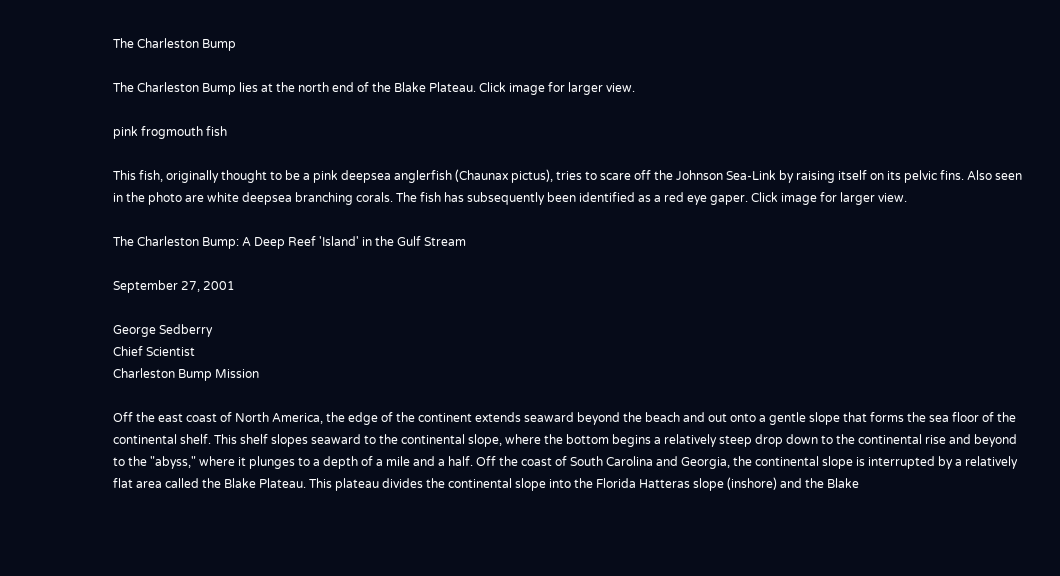The Charleston Bump

The Charleston Bump lies at the north end of the Blake Plateau. Click image for larger view.

pink frogmouth fish

This fish, originally thought to be a pink deepsea anglerfish (Chaunax pictus), tries to scare off the Johnson Sea-Link by raising itself on its pelvic fins. Also seen in the photo are white deepsea branching corals. The fish has subsequently been identified as a red eye gaper. Click image for larger view.

The Charleston Bump: A Deep Reef 'Island' in the Gulf Stream

September 27, 2001

George Sedberry
Chief Scientist
Charleston Bump Mission

Off the east coast of North America, the edge of the continent extends seaward beyond the beach and out onto a gentle slope that forms the sea floor of the continental shelf. This shelf slopes seaward to the continental slope, where the bottom begins a relatively steep drop down to the continental rise and beyond to the "abyss," where it plunges to a depth of a mile and a half. Off the coast of South Carolina and Georgia, the continental slope is interrupted by a relatively flat area called the Blake Plateau. This plateau divides the continental slope into the Florida Hatteras slope (inshore) and the Blake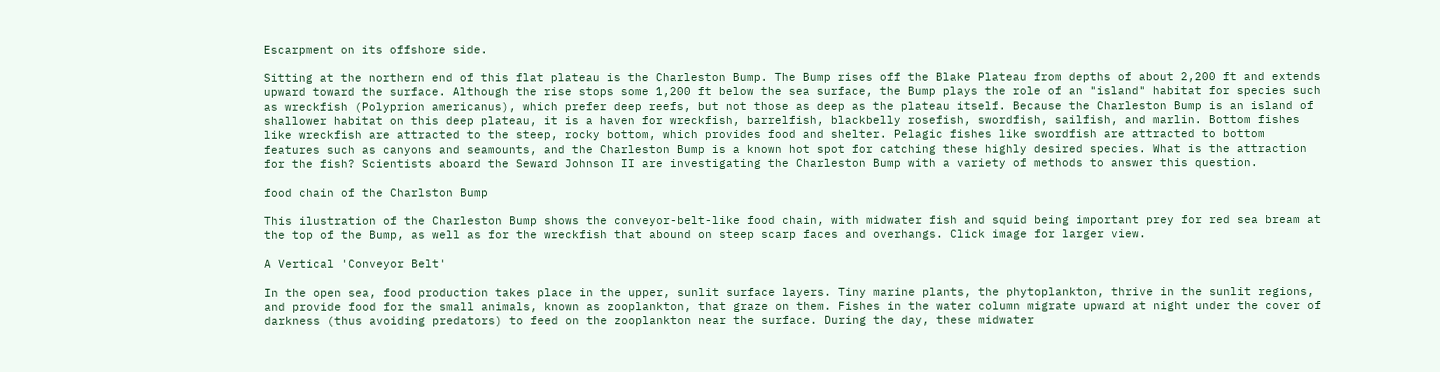Escarpment on its offshore side.

Sitting at the northern end of this flat plateau is the Charleston Bump. The Bump rises off the Blake Plateau from depths of about 2,200 ft and extends upward toward the surface. Although the rise stops some 1,200 ft below the sea surface, the Bump plays the role of an "island" habitat for species such as wreckfish (Polyprion americanus), which prefer deep reefs, but not those as deep as the plateau itself. Because the Charleston Bump is an island of shallower habitat on this deep plateau, it is a haven for wreckfish, barrelfish, blackbelly rosefish, swordfish, sailfish, and marlin. Bottom fishes like wreckfish are attracted to the steep, rocky bottom, which provides food and shelter. Pelagic fishes like swordfish are attracted to bottom features such as canyons and seamounts, and the Charleston Bump is a known hot spot for catching these highly desired species. What is the attraction for the fish? Scientists aboard the Seward Johnson II are investigating the Charleston Bump with a variety of methods to answer this question.

food chain of the Charlston Bump

This ilustration of the Charleston Bump shows the conveyor-belt-like food chain, with midwater fish and squid being important prey for red sea bream at the top of the Bump, as well as for the wreckfish that abound on steep scarp faces and overhangs. Click image for larger view.

A Vertical 'Conveyor Belt'

In the open sea, food production takes place in the upper, sunlit surface layers. Tiny marine plants, the phytoplankton, thrive in the sunlit regions, and provide food for the small animals, known as zooplankton, that graze on them. Fishes in the water column migrate upward at night under the cover of darkness (thus avoiding predators) to feed on the zooplankton near the surface. During the day, these midwater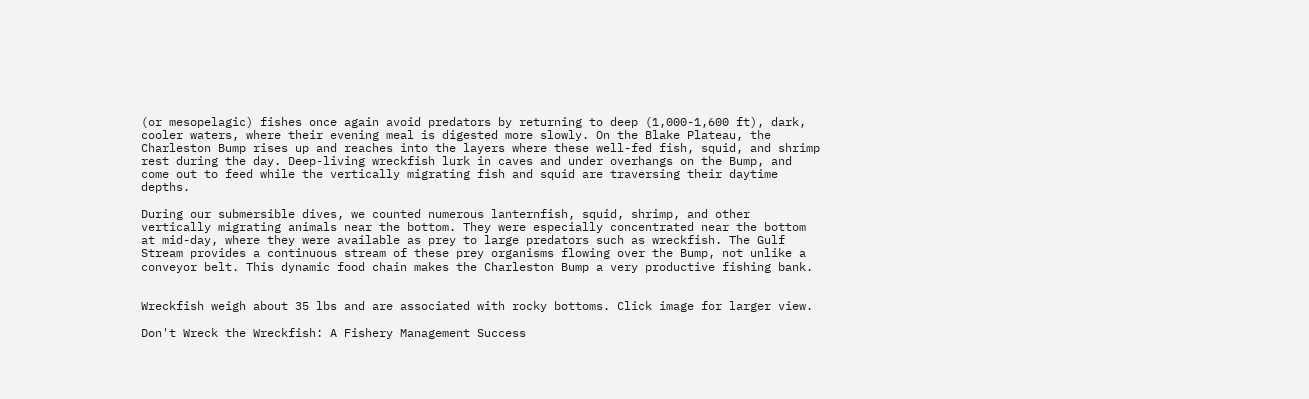(or mesopelagic) fishes once again avoid predators by returning to deep (1,000-1,600 ft), dark, cooler waters, where their evening meal is digested more slowly. On the Blake Plateau, the Charleston Bump rises up and reaches into the layers where these well-fed fish, squid, and shrimp rest during the day. Deep-living wreckfish lurk in caves and under overhangs on the Bump, and come out to feed while the vertically migrating fish and squid are traversing their daytime depths.

During our submersible dives, we counted numerous lanternfish, squid, shrimp, and other vertically migrating animals near the bottom. They were especially concentrated near the bottom at mid-day, where they were available as prey to large predators such as wreckfish. The Gulf Stream provides a continuous stream of these prey organisms flowing over the Bump, not unlike a conveyor belt. This dynamic food chain makes the Charleston Bump a very productive fishing bank.


Wreckfish weigh about 35 lbs and are associated with rocky bottoms. Click image for larger view.

Don't Wreck the Wreckfish: A Fishery Management Success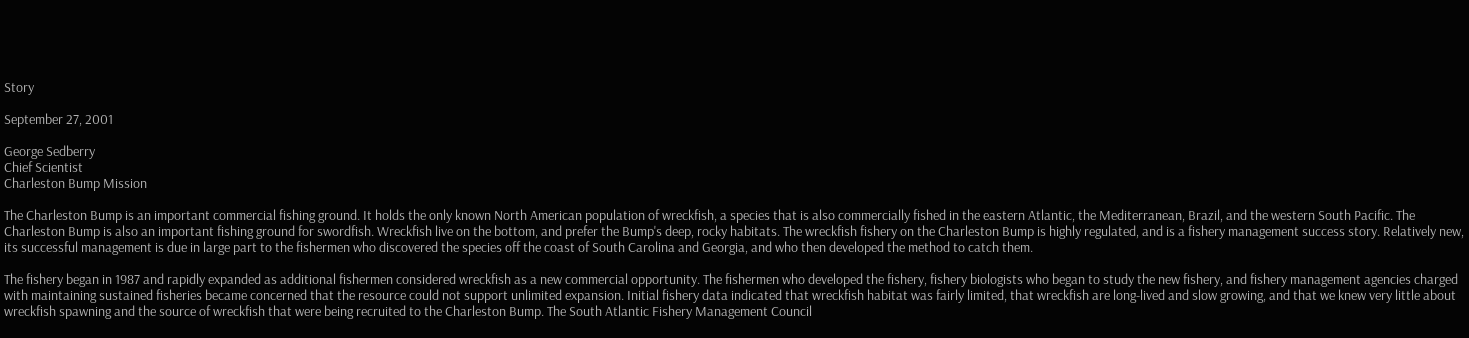Story

September 27, 2001

George Sedberry
Chief Scientist
Charleston Bump Mission

The Charleston Bump is an important commercial fishing ground. It holds the only known North American population of wreckfish, a species that is also commercially fished in the eastern Atlantic, the Mediterranean, Brazil, and the western South Pacific. The Charleston Bump is also an important fishing ground for swordfish. Wreckfish live on the bottom, and prefer the Bump's deep, rocky habitats. The wreckfish fishery on the Charleston Bump is highly regulated, and is a fishery management success story. Relatively new, its successful management is due in large part to the fishermen who discovered the species off the coast of South Carolina and Georgia, and who then developed the method to catch them.

The fishery began in 1987 and rapidly expanded as additional fishermen considered wreckfish as a new commercial opportunity. The fishermen who developed the fishery, fishery biologists who began to study the new fishery, and fishery management agencies charged with maintaining sustained fisheries became concerned that the resource could not support unlimited expansion. Initial fishery data indicated that wreckfish habitat was fairly limited, that wreckfish are long-lived and slow growing, and that we knew very little about wreckfish spawning and the source of wreckfish that were being recruited to the Charleston Bump. The South Atlantic Fishery Management Council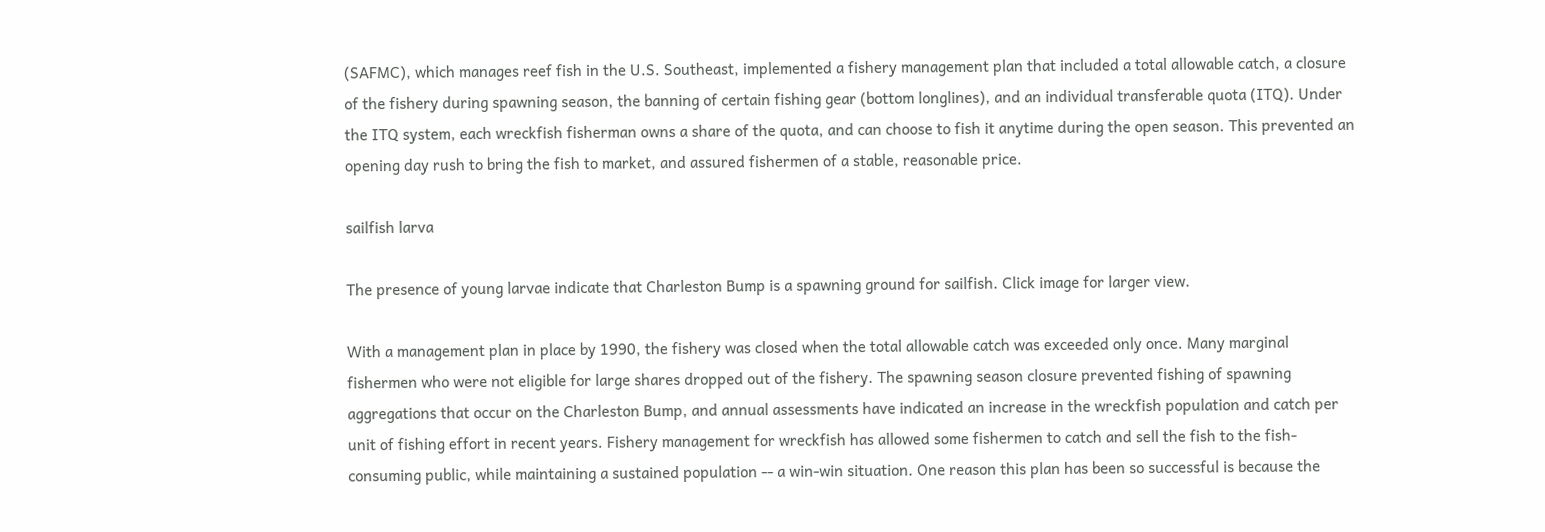(SAFMC), which manages reef fish in the U.S. Southeast, implemented a fishery management plan that included a total allowable catch, a closure of the fishery during spawning season, the banning of certain fishing gear (bottom longlines), and an individual transferable quota (ITQ). Under the ITQ system, each wreckfish fisherman owns a share of the quota, and can choose to fish it anytime during the open season. This prevented an opening day rush to bring the fish to market, and assured fishermen of a stable, reasonable price.

sailfish larva

The presence of young larvae indicate that Charleston Bump is a spawning ground for sailfish. Click image for larger view.

With a management plan in place by 1990, the fishery was closed when the total allowable catch was exceeded only once. Many marginal fishermen who were not eligible for large shares dropped out of the fishery. The spawning season closure prevented fishing of spawning aggregations that occur on the Charleston Bump, and annual assessments have indicated an increase in the wreckfish population and catch per unit of fishing effort in recent years. Fishery management for wreckfish has allowed some fishermen to catch and sell the fish to the fish-consuming public, while maintaining a sustained population -- a win-win situation. One reason this plan has been so successful is because the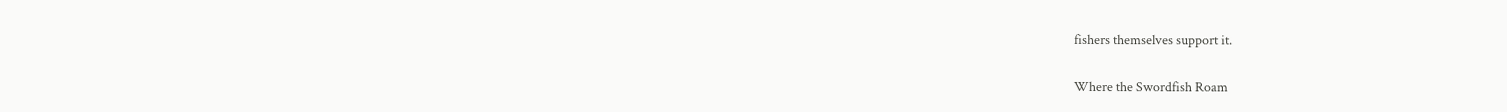fishers themselves support it.

Where the Swordfish Roam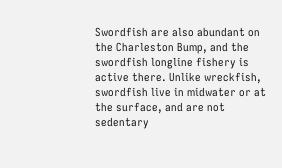Swordfish are also abundant on the Charleston Bump, and the swordfish longline fishery is active there. Unlike wreckfish, swordfish live in midwater or at the surface, and are not sedentary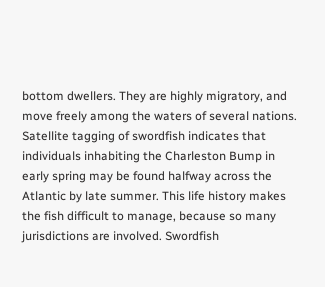bottom dwellers. They are highly migratory, and move freely among the waters of several nations. Satellite tagging of swordfish indicates that individuals inhabiting the Charleston Bump in early spring may be found halfway across the Atlantic by late summer. This life history makes the fish difficult to manage, because so many jurisdictions are involved. Swordfish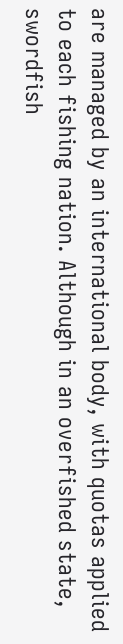are managed by an international body, with quotas applied to each fishing nation. Although in an overfished state, swordfish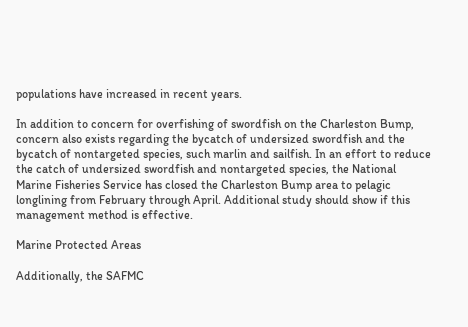populations have increased in recent years.

In addition to concern for overfishing of swordfish on the Charleston Bump, concern also exists regarding the bycatch of undersized swordfish and the bycatch of nontargeted species, such marlin and sailfish. In an effort to reduce the catch of undersized swordfish and nontargeted species, the National Marine Fisheries Service has closed the Charleston Bump area to pelagic longlining from February through April. Additional study should show if this management method is effective.

Marine Protected Areas

Additionally, the SAFMC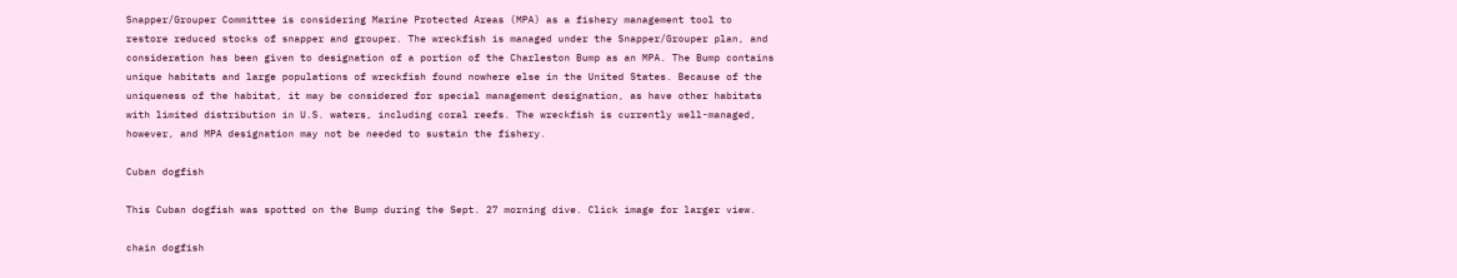Snapper/Grouper Committee is considering Marine Protected Areas (MPA) as a fishery management tool to restore reduced stocks of snapper and grouper. The wreckfish is managed under the Snapper/Grouper plan, and consideration has been given to designation of a portion of the Charleston Bump as an MPA. The Bump contains unique habitats and large populations of wreckfish found nowhere else in the United States. Because of the uniqueness of the habitat, it may be considered for special management designation, as have other habitats with limited distribution in U.S. waters, including coral reefs. The wreckfish is currently well-managed, however, and MPA designation may not be needed to sustain the fishery.

Cuban dogfish

This Cuban dogfish was spotted on the Bump during the Sept. 27 morning dive. Click image for larger view.

chain dogfish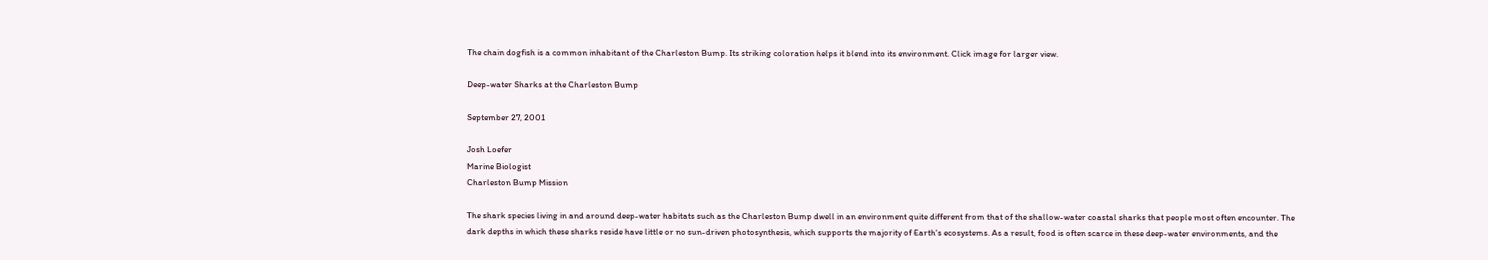The chain dogfish is a common inhabitant of the Charleston Bump. Its striking coloration helps it blend into its environment. Click image for larger view.

Deep-water Sharks at the Charleston Bump

September 27, 2001

Josh Loefer
Marine Biologist
Charleston Bump Mission

The shark species living in and around deep-water habitats such as the Charleston Bump dwell in an environment quite different from that of the shallow-water coastal sharks that people most often encounter. The dark depths in which these sharks reside have little or no sun-driven photosynthesis, which supports the majority of Earth's ecosystems. As a result, food is often scarce in these deep-water environments, and the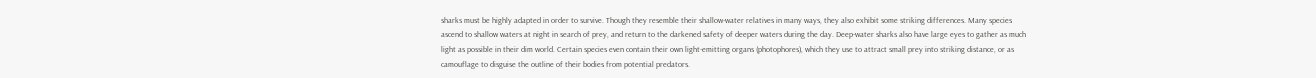sharks must be highly adapted in order to survive. Though they resemble their shallow-water relatives in many ways, they also exhibit some striking differences. Many species ascend to shallow waters at night in search of prey, and return to the darkened safety of deeper waters during the day. Deep-water sharks also have large eyes to gather as much light as possible in their dim world. Certain species even contain their own light-emitting organs (photophores), which they use to attract small prey into striking distance, or as camouflage to disguise the outline of their bodies from potential predators.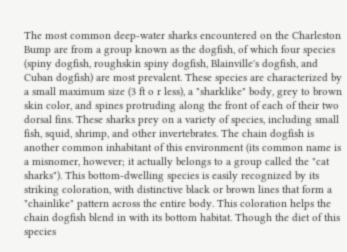The most common deep-water sharks encountered on the Charleston Bump are from a group known as the dogfish, of which four species (spiny dogfish, roughskin spiny dogfish, Blainville's dogfish, and Cuban dogfish) are most prevalent. These species are characterized by a small maximum size (3 ft o r less), a "sharklike" body, grey to brown skin color, and spines protruding along the front of each of their two dorsal fins. These sharks prey on a variety of species, including small fish, squid, shrimp, and other invertebrates. The chain dogfish is another common inhabitant of this environment (its common name is a misnomer, however; it actually belongs to a group called the "cat sharks"). This bottom-dwelling species is easily recognized by its striking coloration, with distinctive black or brown lines that form a "chainlike" pattern across the entire body. This coloration helps the chain dogfish blend in with its bottom habitat. Though the diet of this species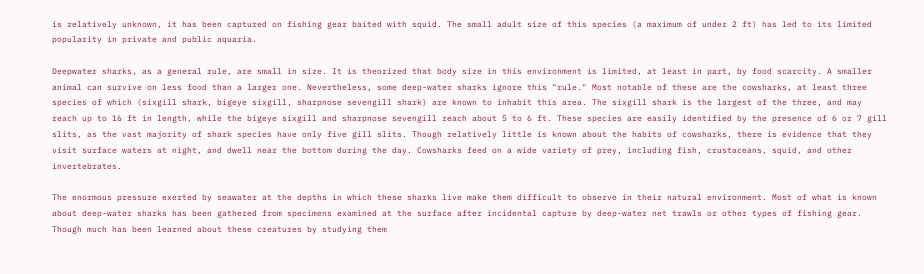is relatively unknown, it has been captured on fishing gear baited with squid. The small adult size of this species (a maximum of under 2 ft) has led to its limited popularity in private and public aquaria.

Deepwater sharks, as a general rule, are small in size. It is theorized that body size in this environment is limited, at least in part, by food scarcity. A smaller animal can survive on less food than a larger one. Nevertheless, some deep-water sharks ignore this "rule." Most notable of these are the cowsharks, at least three species of which (sixgill shark, bigeye sixgill, sharpnose sevengill shark) are known to inhabit this area. The sixgill shark is the largest of the three, and may reach up to 16 ft in length, while the bigeye sixgill and sharpnose sevengill reach about 5 to 6 ft. These species are easily identified by the presence of 6 or 7 gill slits, as the vast majority of shark species have only five gill slits. Though relatively little is known about the habits of cowsharks, there is evidence that they visit surface waters at night, and dwell near the bottom during the day. Cowsharks feed on a wide variety of prey, including fish, crustaceans, squid, and other invertebrates.

The enormous pressure exerted by seawater at the depths in which these sharks live make them difficult to observe in their natural environment. Most of what is known about deep-water sharks has been gathered from specimens examined at the surface after incidental capture by deep-water net trawls or other types of fishing gear. Though much has been learned about these creatures by studying them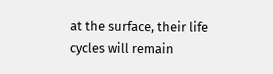at the surface, their life cycles will remain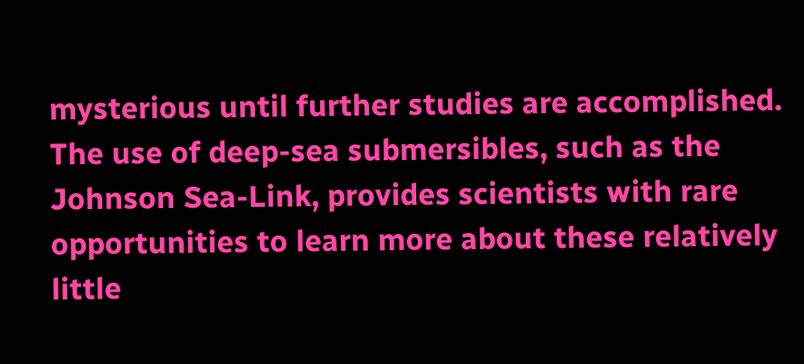mysterious until further studies are accomplished. The use of deep-sea submersibles, such as the Johnson Sea-Link, provides scientists with rare opportunities to learn more about these relatively little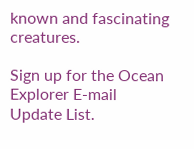known and fascinating creatures.

Sign up for the Ocean Explorer E-mail Update List.